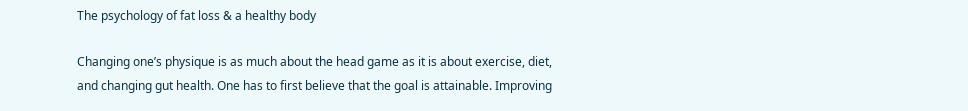The psychology of fat loss & a healthy body

Changing one’s physique is as much about the head game as it is about exercise, diet, and changing gut health. One has to first believe that the goal is attainable. Improving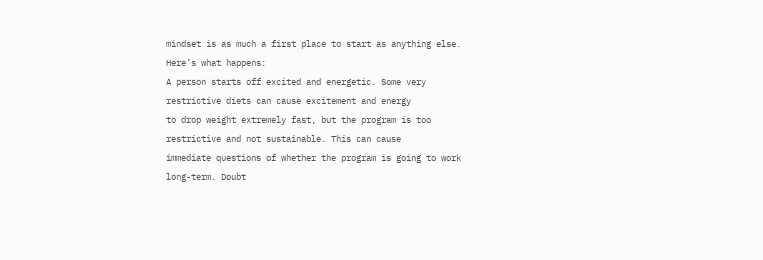mindset is as much a first place to start as anything else.
Here’s what happens:
A person starts off excited and energetic. Some very restrictive diets can cause excitement and energy
to drop weight extremely fast, but the program is too restrictive and not sustainable. This can cause
immediate questions of whether the program is going to work long-term. Doubt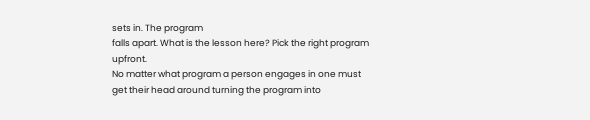sets in. The program
falls apart. What is the lesson here? Pick the right program upfront.
No matter what program a person engages in one must get their head around turning the program into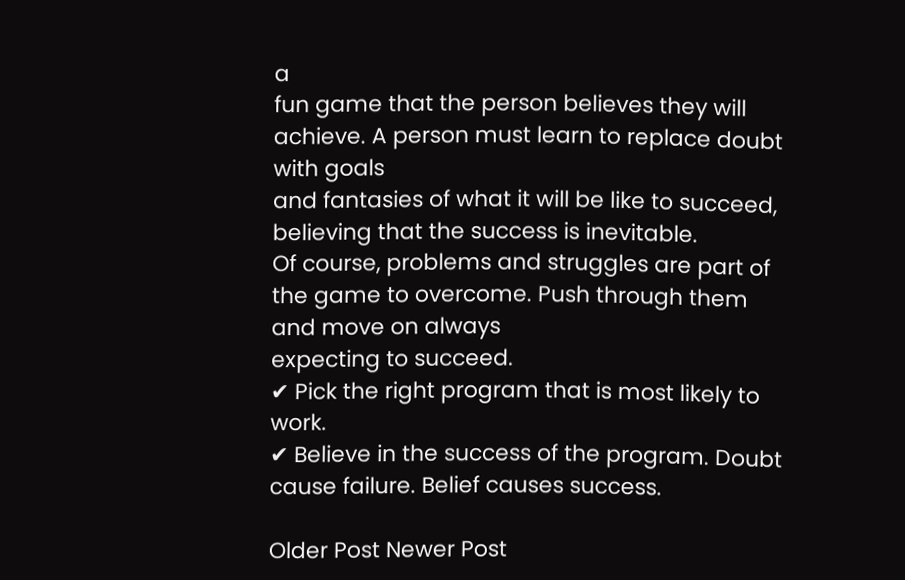a
fun game that the person believes they will achieve. A person must learn to replace doubt with goals
and fantasies of what it will be like to succeed, believing that the success is inevitable.
Of course, problems and struggles are part of the game to overcome. Push through them and move on always
expecting to succeed.
✔ Pick the right program that is most likely to work.
✔ Believe in the success of the program. Doubt cause failure. Belief causes success.

Older Post Newer Post